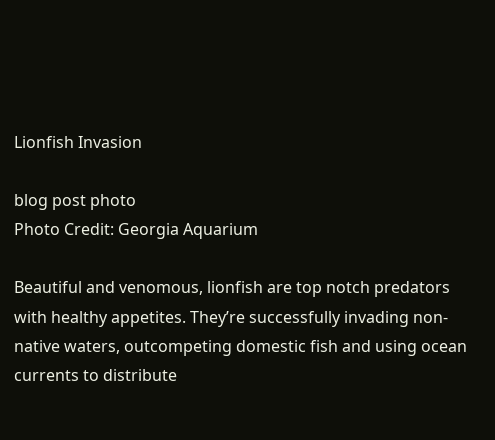Lionfish Invasion

blog post photo
Photo Credit: Georgia Aquarium

Beautiful and venomous, lionfish are top notch predators with healthy appetites. They’re successfully invading non-native waters, outcompeting domestic fish and using ocean currents to distribute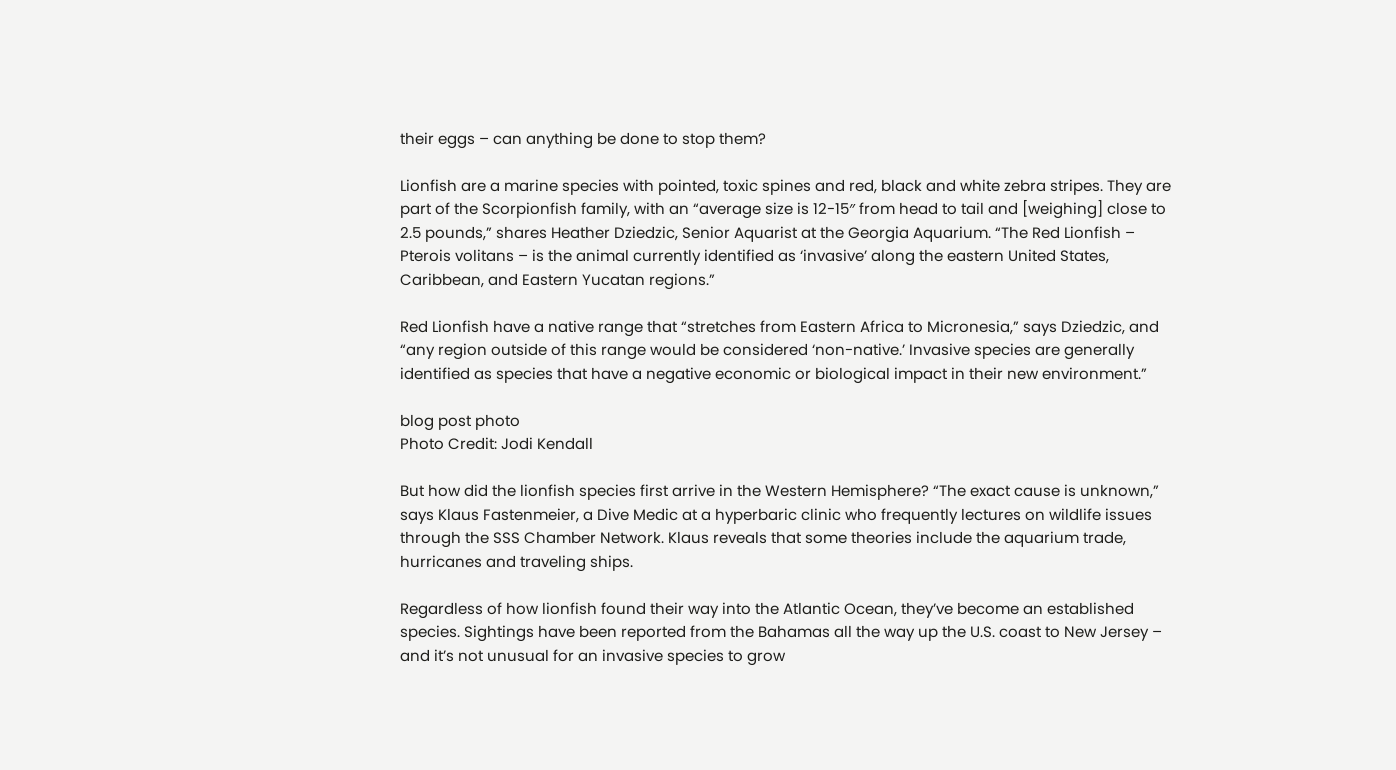their eggs – can anything be done to stop them?

Lionfish are a marine species with pointed, toxic spines and red, black and white zebra stripes. They are part of the Scorpionfish family, with an “average size is 12-15″ from head to tail and [weighing] close to 2.5 pounds,” shares Heather Dziedzic, Senior Aquarist at the Georgia Aquarium. “The Red Lionfish – Pterois volitans – is the animal currently identified as ‘invasive’ along the eastern United States, Caribbean, and Eastern Yucatan regions.”

Red Lionfish have a native range that “stretches from Eastern Africa to Micronesia,” says Dziedzic, and “any region outside of this range would be considered ‘non-native.’ Invasive species are generally identified as species that have a negative economic or biological impact in their new environment.”

blog post photo
Photo Credit: Jodi Kendall

But how did the lionfish species first arrive in the Western Hemisphere? “The exact cause is unknown,” says Klaus Fastenmeier, a Dive Medic at a hyperbaric clinic who frequently lectures on wildlife issues through the SSS Chamber Network. Klaus reveals that some theories include the aquarium trade, hurricanes and traveling ships.

Regardless of how lionfish found their way into the Atlantic Ocean, they’ve become an established species. Sightings have been reported from the Bahamas all the way up the U.S. coast to New Jersey – and it’s not unusual for an invasive species to grow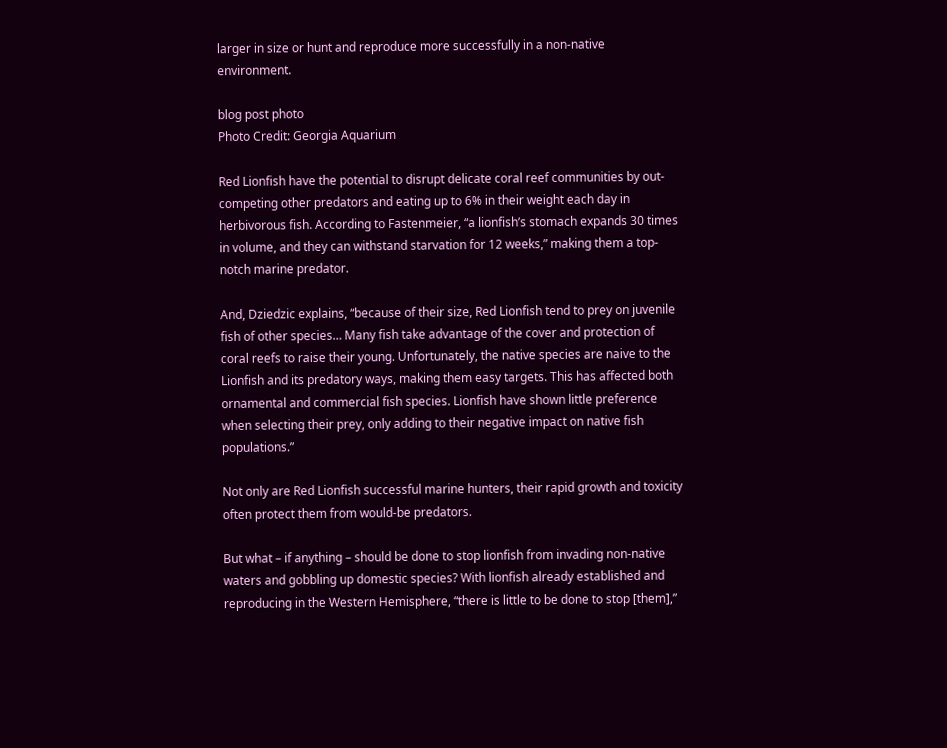larger in size or hunt and reproduce more successfully in a non-native environment.

blog post photo
Photo Credit: Georgia Aquarium

Red Lionfish have the potential to disrupt delicate coral reef communities by out-competing other predators and eating up to 6% in their weight each day in herbivorous fish. According to Fastenmeier, “a lionfish’s stomach expands 30 times in volume, and they can withstand starvation for 12 weeks,” making them a top-notch marine predator.

And, Dziedzic explains, “because of their size, Red Lionfish tend to prey on juvenile fish of other species… Many fish take advantage of the cover and protection of coral reefs to raise their young. Unfortunately, the native species are naive to the Lionfish and its predatory ways, making them easy targets. This has affected both ornamental and commercial fish species. Lionfish have shown little preference when selecting their prey, only adding to their negative impact on native fish populations.”

Not only are Red Lionfish successful marine hunters, their rapid growth and toxicity often protect them from would-be predators.

But what – if anything – should be done to stop lionfish from invading non-native waters and gobbling up domestic species? With lionfish already established and reproducing in the Western Hemisphere, “there is little to be done to stop [them],”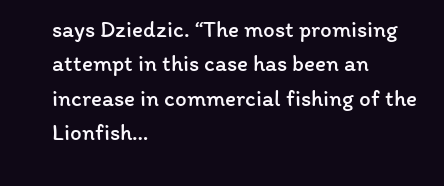says Dziedzic. “The most promising attempt in this case has been an increase in commercial fishing of the Lionfish…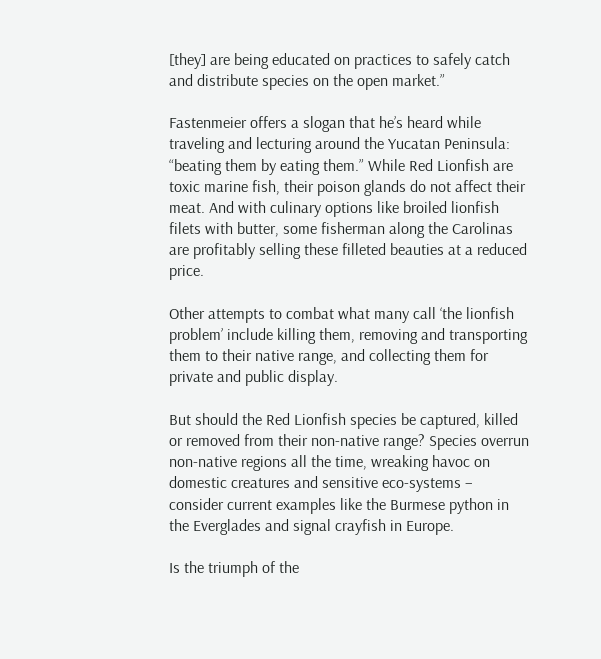[they] are being educated on practices to safely catch and distribute species on the open market.”

Fastenmeier offers a slogan that he’s heard while traveling and lecturing around the Yucatan Peninsula: “beating them by eating them.” While Red Lionfish are toxic marine fish, their poison glands do not affect their meat. And with culinary options like broiled lionfish filets with butter, some fisherman along the Carolinas are profitably selling these filleted beauties at a reduced price.

Other attempts to combat what many call ‘the lionfish problem’ include killing them, removing and transporting them to their native range, and collecting them for private and public display.

But should the Red Lionfish species be captured, killed or removed from their non-native range? Species overrun non-native regions all the time, wreaking havoc on domestic creatures and sensitive eco-systems – consider current examples like the Burmese python in the Everglades and signal crayfish in Europe.

Is the triumph of the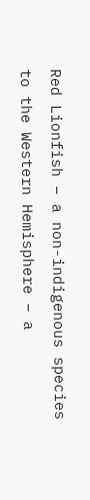Red Lionfish – a non-indigenous species to the Western Hemisphere – a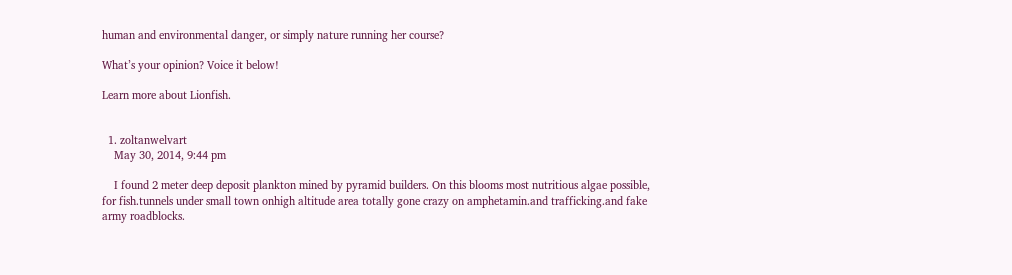human and environmental danger, or simply nature running her course?

What’s your opinion? Voice it below!

Learn more about Lionfish.


  1. zoltanwelvart
    May 30, 2014, 9:44 pm

    I found 2 meter deep deposit plankton mined by pyramid builders. On this blooms most nutritious algae possible, for fish.tunnels under small town onhigh altitude area totally gone crazy on amphetamin.and trafficking.and fake army roadblocks.